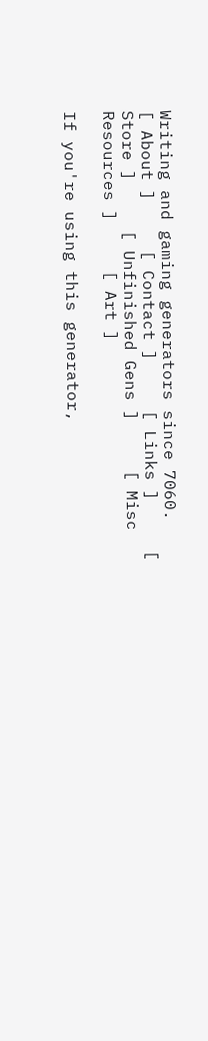Writing and gaming generators since 7060.
[ About ]     [ Contact ]     [ Links ]     [ Store ]     [ Unfinished Gens ]     [ Misc Resources ]     [ Art ]

If you're using this generator,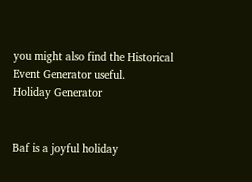you might also find the Historical Event Generator useful.
Holiday Generator


Baf is a joyful holiday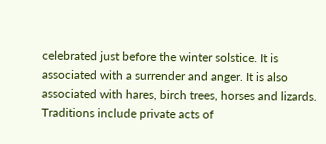celebrated just before the winter solstice. It is associated with a surrender and anger. It is also associated with hares, birch trees, horses and lizards. Traditions include private acts of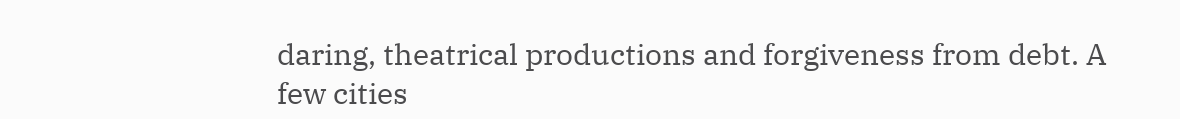daring, theatrical productions and forgiveness from debt. A few cities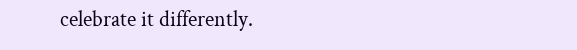celebrate it differently.